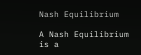Nash Equilibrium

A Nash Equilibrium is a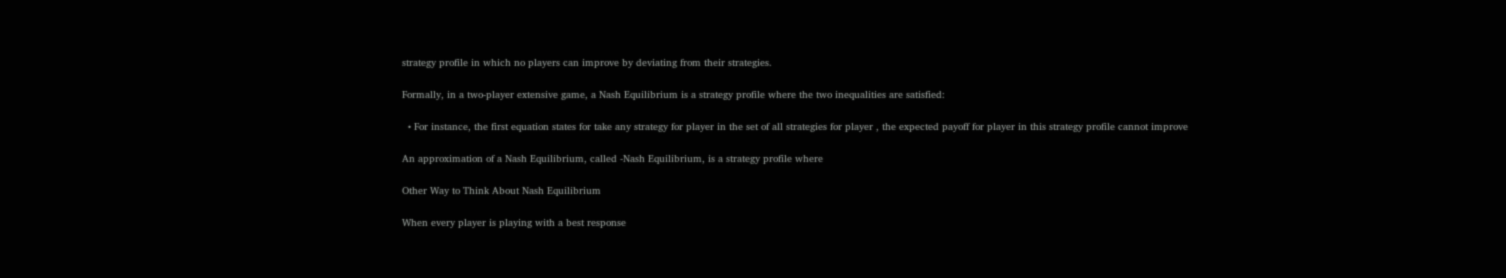strategy profile in which no players can improve by deviating from their strategies.

Formally, in a two-player extensive game, a Nash Equilibrium is a strategy profile where the two inequalities are satisfied:

  • For instance, the first equation states for take any strategy for player in the set of all strategies for player , the expected payoff for player in this strategy profile cannot improve

An approximation of a Nash Equilibrium, called -Nash Equilibrium, is a strategy profile where

Other Way to Think About Nash Equilibrium

When every player is playing with a best response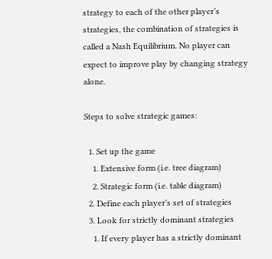strategy to each of the other player’s strategies, the combination of strategies is called a Nash Equilibrium. No player can expect to improve play by changing strategy alone.

Steps to solve strategic games:

  1. Set up the game
    1. Extensive form (i.e. tree diagram)
    2. Strategic form (i.e. table diagram)
  2. Define each player’s set of strategies
  3. Look for strictly dominant strategies
    1. If every player has a strictly dominant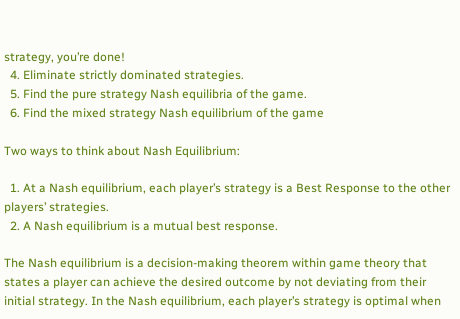strategy, you’re done!
  4. Eliminate strictly dominated strategies.
  5. Find the pure strategy Nash equilibria of the game.
  6. Find the mixed strategy Nash equilibrium of the game

Two ways to think about Nash Equilibrium:

  1. At a Nash equilibrium, each player’s strategy is a Best Response to the other players’ strategies.
  2. A Nash equilibrium is a mutual best response.

The Nash equilibrium is a decision-making theorem within game theory that states a player can achieve the desired outcome by not deviating from their initial strategy. In the Nash equilibrium, each player’s strategy is optimal when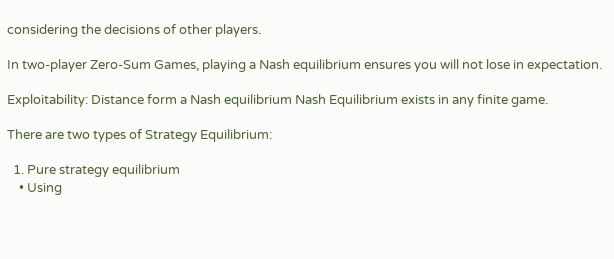considering the decisions of other players.

In two-player Zero-Sum Games, playing a Nash equilibrium ensures you will not lose in expectation.

Exploitability: Distance form a Nash equilibrium Nash Equilibrium exists in any finite game.

There are two types of Strategy Equilibrium:

  1. Pure strategy equilibrium
    • Using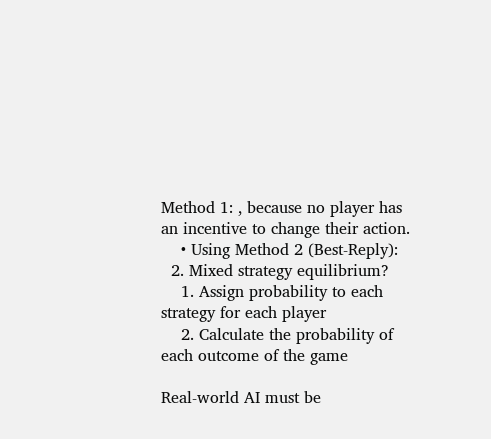Method 1: , because no player has an incentive to change their action.
    • Using Method 2 (Best-Reply):
  2. Mixed strategy equilibrium?
    1. Assign probability to each strategy for each player
    2. Calculate the probability of each outcome of the game

Real-world AI must be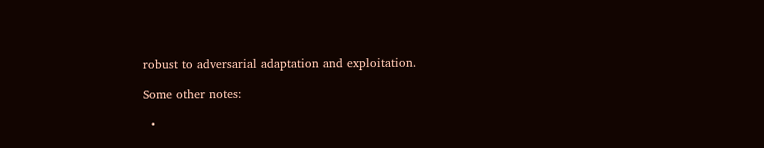robust to adversarial adaptation and exploitation.

Some other notes:

  •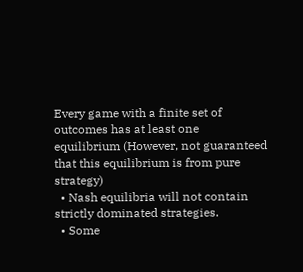Every game with a finite set of outcomes has at least one equilibrium (However, not guaranteed that this equilibrium is from pure strategy)
  • Nash equilibria will not contain strictly dominated strategies.
  • Some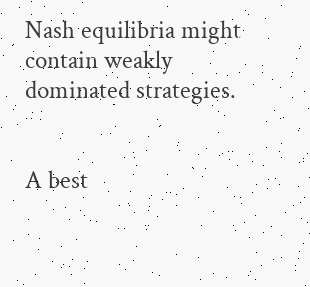Nash equilibria might contain weakly dominated strategies.


A best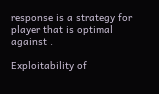response is a strategy for player that is optimal against .

Exploitability of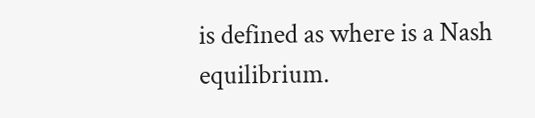is defined as where is a Nash equilibrium.